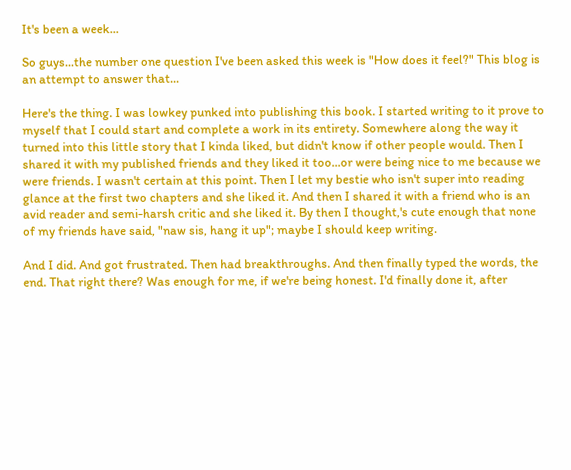It's been a week...

So guys...the number one question I've been asked this week is "How does it feel?" This blog is an attempt to answer that...

Here's the thing. I was lowkey punked into publishing this book. I started writing to it prove to myself that I could start and complete a work in its entirety. Somewhere along the way it turned into this little story that I kinda liked, but didn't know if other people would. Then I shared it with my published friends and they liked it too...or were being nice to me because we were friends. I wasn't certain at this point. Then I let my bestie who isn't super into reading glance at the first two chapters and she liked it. And then I shared it with a friend who is an avid reader and semi-harsh critic and she liked it. By then I thought,'s cute enough that none of my friends have said, "naw sis, hang it up"; maybe I should keep writing.

And I did. And got frustrated. Then had breakthroughs. And then finally typed the words, the end. That right there? Was enough for me, if we're being honest. I'd finally done it, after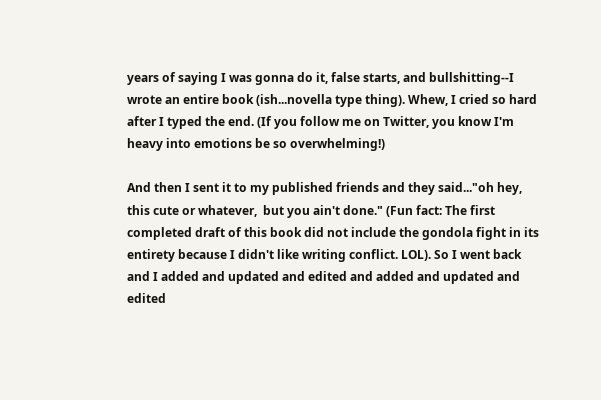years of saying I was gonna do it, false starts, and bullshitting--I wrote an entire book (ish...novella type thing). Whew, I cried so hard after I typed the end. (If you follow me on Twitter, you know I'm heavy into emotions be so overwhelming!)

And then I sent it to my published friends and they said..."oh hey, this cute or whatever,  but you ain't done." (Fun fact: The first completed draft of this book did not include the gondola fight in its entirety because I didn't like writing conflict. LOL). So I went back and I added and updated and edited and added and updated and edited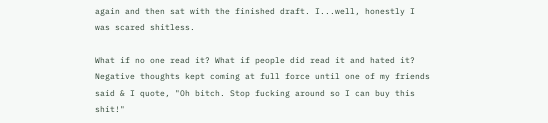again and then sat with the finished draft. I...well, honestly I was scared shitless.

What if no one read it? What if people did read it and hated it? Negative thoughts kept coming at full force until one of my friends said & I quote, "Oh bitch. Stop fucking around so I can buy this shit!"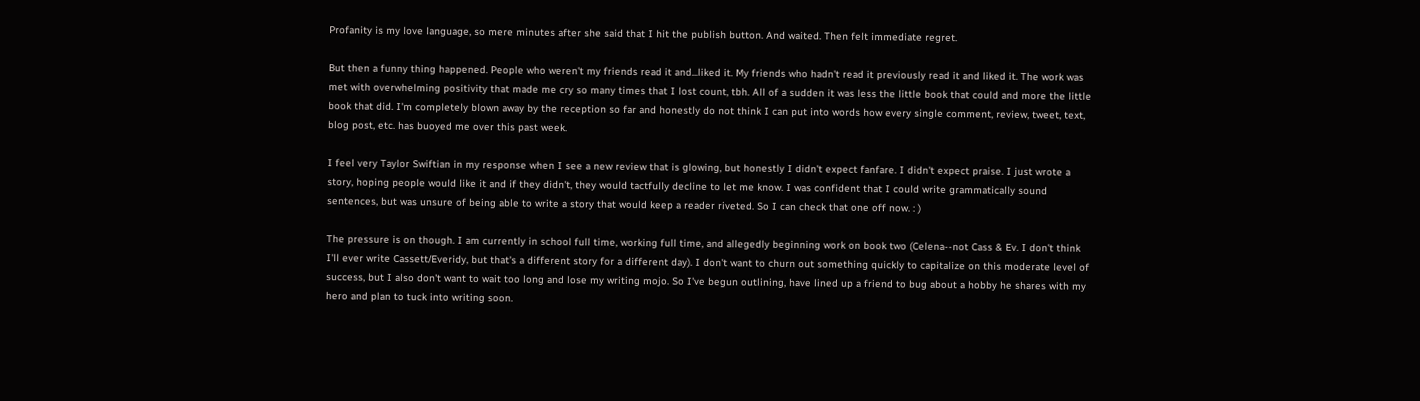Profanity is my love language, so mere minutes after she said that I hit the publish button. And waited. Then felt immediate regret.

But then a funny thing happened. People who weren't my friends read it and...liked it. My friends who hadn't read it previously read it and liked it. The work was met with overwhelming positivity that made me cry so many times that I lost count, tbh. All of a sudden it was less the little book that could and more the little book that did. I'm completely blown away by the reception so far and honestly do not think I can put into words how every single comment, review, tweet, text, blog post, etc. has buoyed me over this past week.

I feel very Taylor Swiftian in my response when I see a new review that is glowing, but honestly I didn't expect fanfare. I didn't expect praise. I just wrote a story, hoping people would like it and if they didn't, they would tactfully decline to let me know. I was confident that I could write grammatically sound sentences, but was unsure of being able to write a story that would keep a reader riveted. So I can check that one off now. : )

The pressure is on though. I am currently in school full time, working full time, and allegedly beginning work on book two (Celena--not Cass & Ev. I don't think I'll ever write Cassett/Everidy, but that's a different story for a different day). I don't want to churn out something quickly to capitalize on this moderate level of success, but I also don't want to wait too long and lose my writing mojo. So I've begun outlining, have lined up a friend to bug about a hobby he shares with my hero and plan to tuck into writing soon.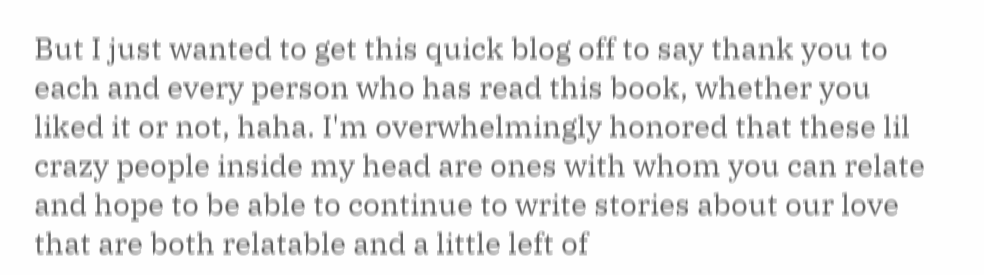But I just wanted to get this quick blog off to say thank you to each and every person who has read this book, whether you liked it or not, haha. I'm overwhelmingly honored that these lil crazy people inside my head are ones with whom you can relate and hope to be able to continue to write stories about our love that are both relatable and a little left of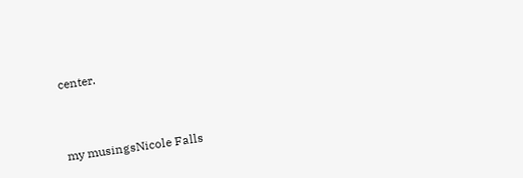center.



my musingsNicole Falls